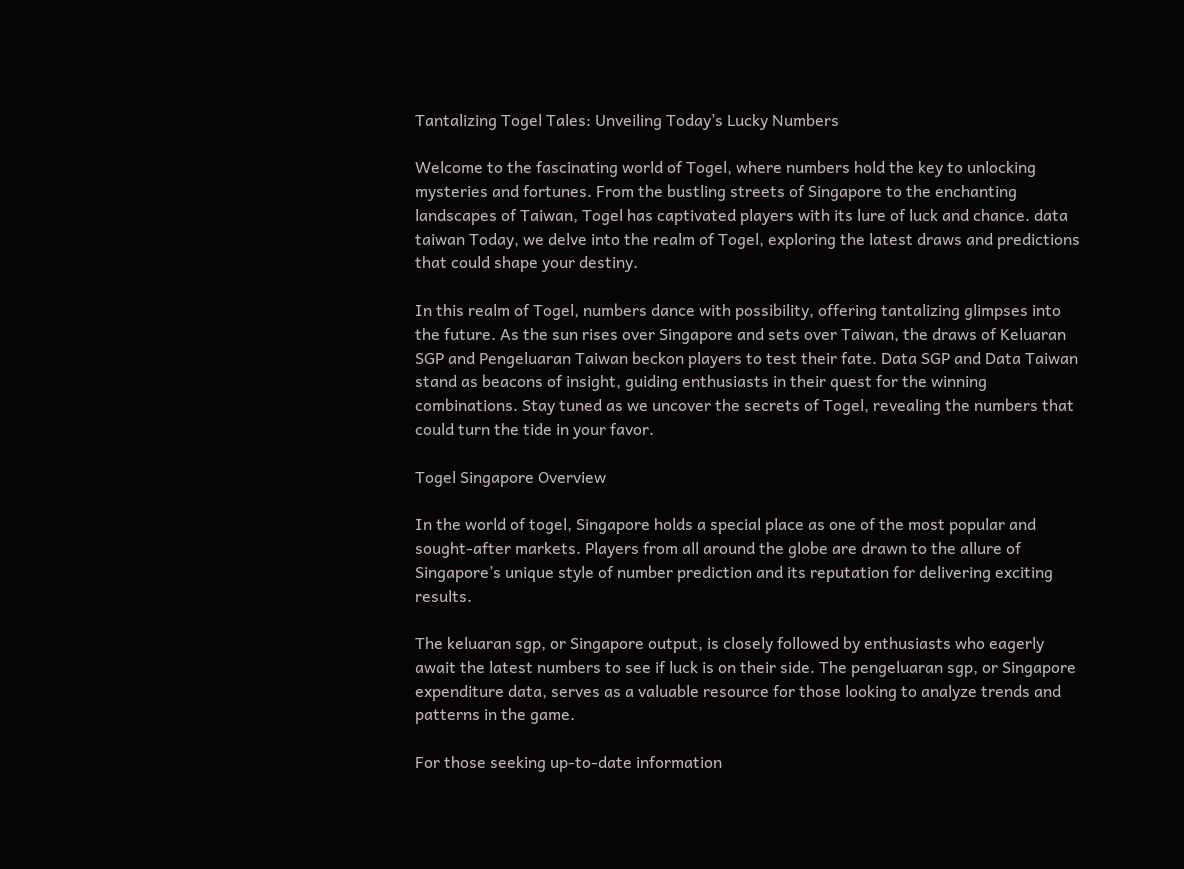Tantalizing Togel Tales: Unveiling Today’s Lucky Numbers

Welcome to the fascinating world of Togel, where numbers hold the key to unlocking mysteries and fortunes. From the bustling streets of Singapore to the enchanting landscapes of Taiwan, Togel has captivated players with its lure of luck and chance. data taiwan Today, we delve into the realm of Togel, exploring the latest draws and predictions that could shape your destiny.

In this realm of Togel, numbers dance with possibility, offering tantalizing glimpses into the future. As the sun rises over Singapore and sets over Taiwan, the draws of Keluaran SGP and Pengeluaran Taiwan beckon players to test their fate. Data SGP and Data Taiwan stand as beacons of insight, guiding enthusiasts in their quest for the winning combinations. Stay tuned as we uncover the secrets of Togel, revealing the numbers that could turn the tide in your favor.

Togel Singapore Overview

In the world of togel, Singapore holds a special place as one of the most popular and sought-after markets. Players from all around the globe are drawn to the allure of Singapore’s unique style of number prediction and its reputation for delivering exciting results.

The keluaran sgp, or Singapore output, is closely followed by enthusiasts who eagerly await the latest numbers to see if luck is on their side. The pengeluaran sgp, or Singapore expenditure data, serves as a valuable resource for those looking to analyze trends and patterns in the game.

For those seeking up-to-date information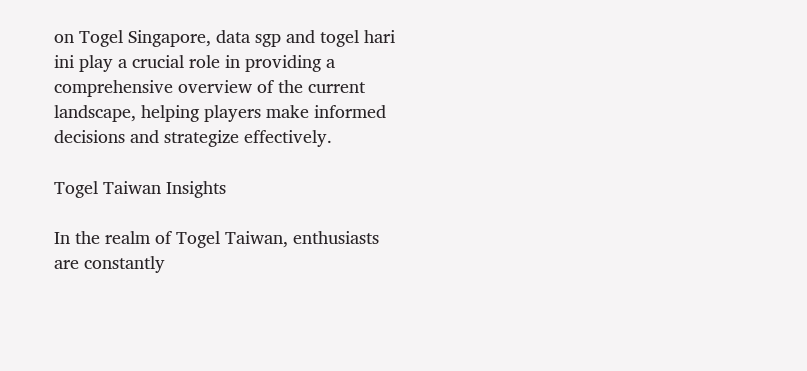on Togel Singapore, data sgp and togel hari ini play a crucial role in providing a comprehensive overview of the current landscape, helping players make informed decisions and strategize effectively.

Togel Taiwan Insights

In the realm of Togel Taiwan, enthusiasts are constantly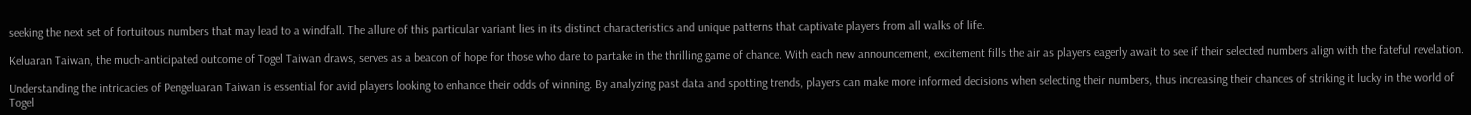seeking the next set of fortuitous numbers that may lead to a windfall. The allure of this particular variant lies in its distinct characteristics and unique patterns that captivate players from all walks of life.

Keluaran Taiwan, the much-anticipated outcome of Togel Taiwan draws, serves as a beacon of hope for those who dare to partake in the thrilling game of chance. With each new announcement, excitement fills the air as players eagerly await to see if their selected numbers align with the fateful revelation.

Understanding the intricacies of Pengeluaran Taiwan is essential for avid players looking to enhance their odds of winning. By analyzing past data and spotting trends, players can make more informed decisions when selecting their numbers, thus increasing their chances of striking it lucky in the world of Togel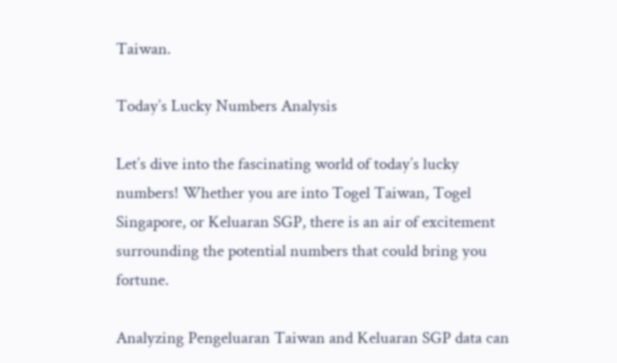Taiwan.

Today’s Lucky Numbers Analysis

Let’s dive into the fascinating world of today’s lucky numbers! Whether you are into Togel Taiwan, Togel Singapore, or Keluaran SGP, there is an air of excitement surrounding the potential numbers that could bring you fortune.

Analyzing Pengeluaran Taiwan and Keluaran SGP data can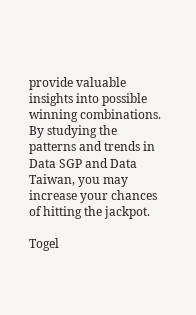provide valuable insights into possible winning combinations. By studying the patterns and trends in Data SGP and Data Taiwan, you may increase your chances of hitting the jackpot.

Togel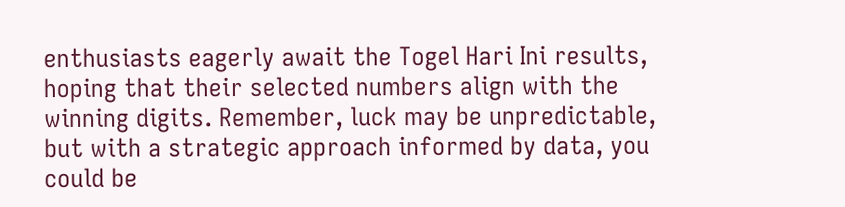enthusiasts eagerly await the Togel Hari Ini results, hoping that their selected numbers align with the winning digits. Remember, luck may be unpredictable, but with a strategic approach informed by data, you could be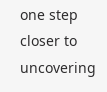one step closer to uncovering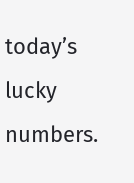today’s lucky numbers.